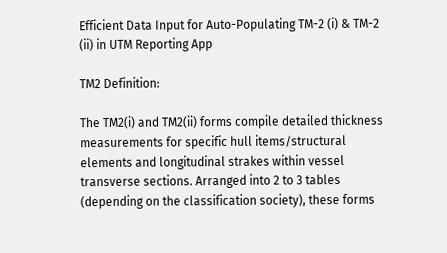Efficient Data Input for Auto-Populating TM-2 (i) & TM-2 (ii) in UTM Reporting App

TM2 Definition:

The TM2(i) and TM2(ii) forms compile detailed thickness measurements for specific hull items/structural elements and longitudinal strakes within vessel transverse sections. Arranged into 2 to 3 tables (depending on the classification society), these forms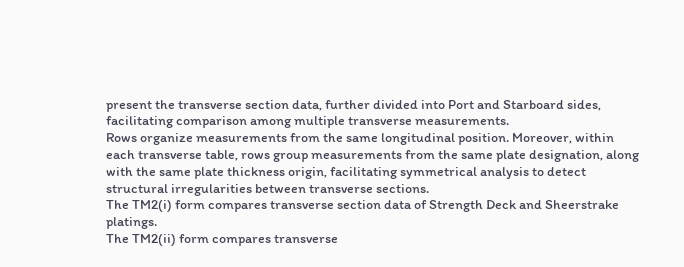present the transverse section data, further divided into Port and Starboard sides, facilitating comparison among multiple transverse measurements.
Rows organize measurements from the same longitudinal position. Moreover, within each transverse table, rows group measurements from the same plate designation, along with the same plate thickness origin, facilitating symmetrical analysis to detect structural irregularities between transverse sections.
The TM2(i) form compares transverse section data of Strength Deck and Sheerstrake platings.
The TM2(ii) form compares transverse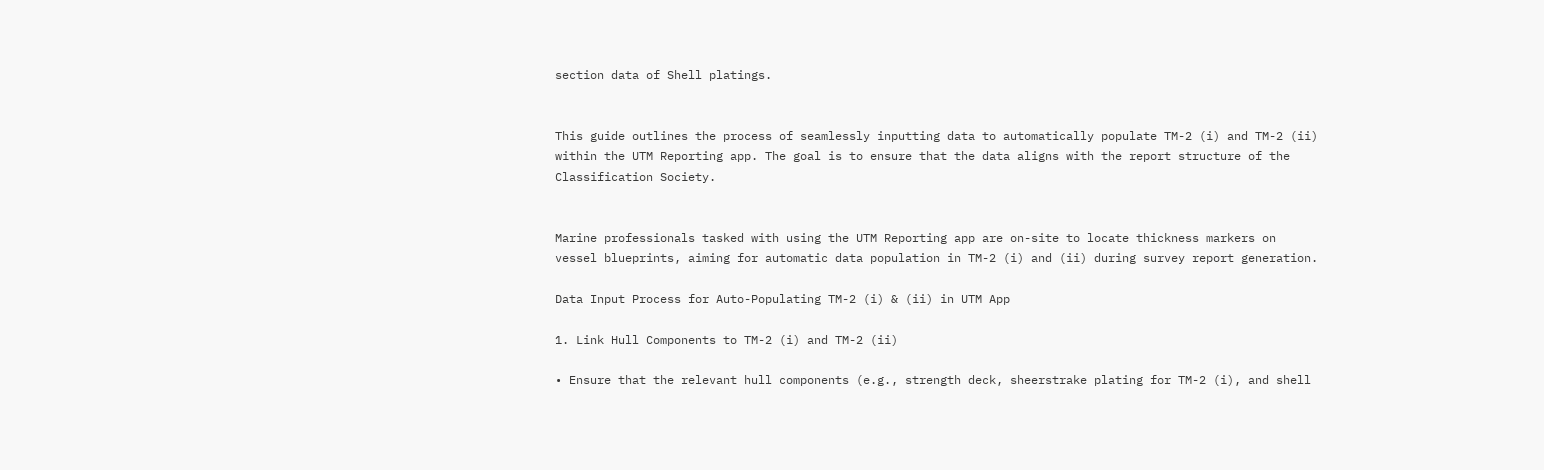section data of Shell platings.


This guide outlines the process of seamlessly inputting data to automatically populate TM-2 (i) and TM-2 (ii) within the UTM Reporting app. The goal is to ensure that the data aligns with the report structure of the Classification Society.


Marine professionals tasked with using the UTM Reporting app are on-site to locate thickness markers on vessel blueprints, aiming for automatic data population in TM-2 (i) and (ii) during survey report generation.

Data Input Process for Auto-Populating TM-2 (i) & (ii) in UTM App

1. Link Hull Components to TM-2 (i) and TM-2 (ii)

• Ensure that the relevant hull components (e.g., strength deck, sheerstrake plating for TM-2 (i), and shell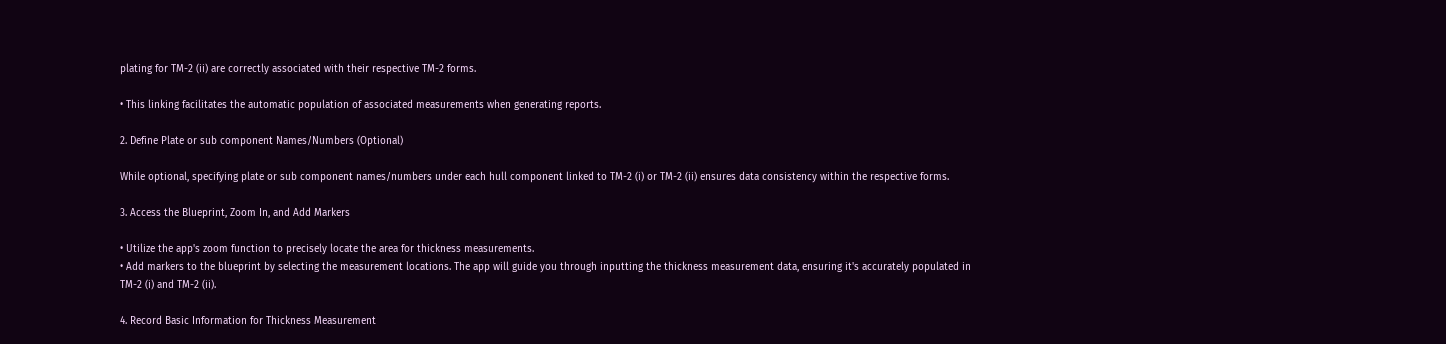plating for TM-2 (ii) are correctly associated with their respective TM-2 forms.

• This linking facilitates the automatic population of associated measurements when generating reports.

2. Define Plate or sub component Names/Numbers (Optional)

While optional, specifying plate or sub component names/numbers under each hull component linked to TM-2 (i) or TM-2 (ii) ensures data consistency within the respective forms.

3. Access the Blueprint, Zoom In, and Add Markers

• Utilize the app's zoom function to precisely locate the area for thickness measurements.
• Add markers to the blueprint by selecting the measurement locations. The app will guide you through inputting the thickness measurement data, ensuring it's accurately populated in TM-2 (i) and TM-2 (ii).

4. Record Basic Information for Thickness Measurement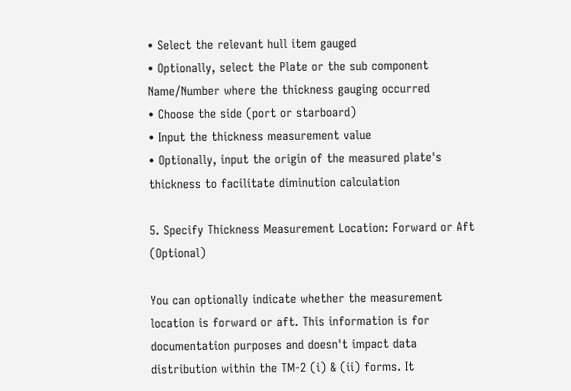• Select the relevant hull item gauged
• Optionally, select the Plate or the sub component Name/Number where the thickness gauging occurred
• Choose the side (port or starboard)
• Input the thickness measurement value
• Optionally, input the origin of the measured plate's thickness to facilitate diminution calculation

5. Specify Thickness Measurement Location: Forward or Aft (Optional)

You can optionally indicate whether the measurement location is forward or aft. This information is for documentation purposes and doesn't impact data distribution within the TM-2 (i) & (ii) forms. It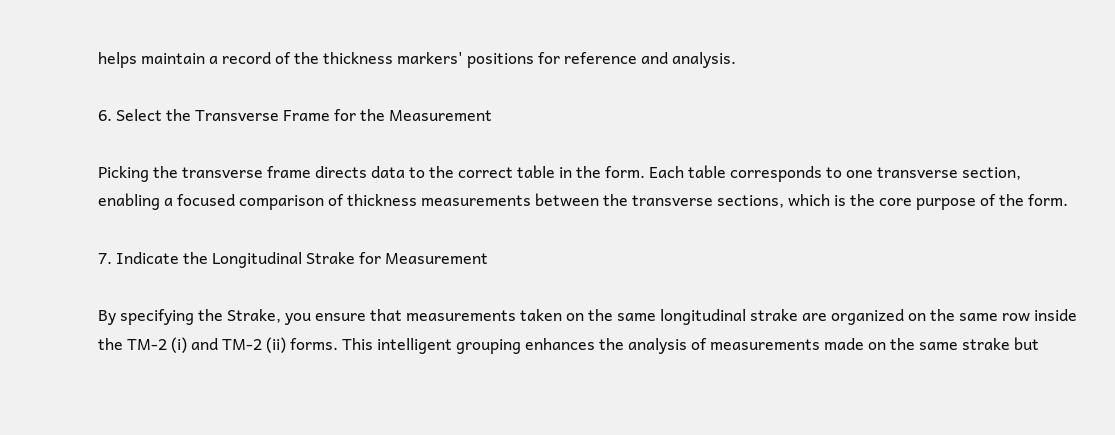helps maintain a record of the thickness markers' positions for reference and analysis.

6. Select the Transverse Frame for the Measurement

Picking the transverse frame directs data to the correct table in the form. Each table corresponds to one transverse section, enabling a focused comparison of thickness measurements between the transverse sections, which is the core purpose of the form.

7. Indicate the Longitudinal Strake for Measurement

By specifying the Strake, you ensure that measurements taken on the same longitudinal strake are organized on the same row inside the TM-2 (i) and TM-2 (ii) forms. This intelligent grouping enhances the analysis of measurements made on the same strake but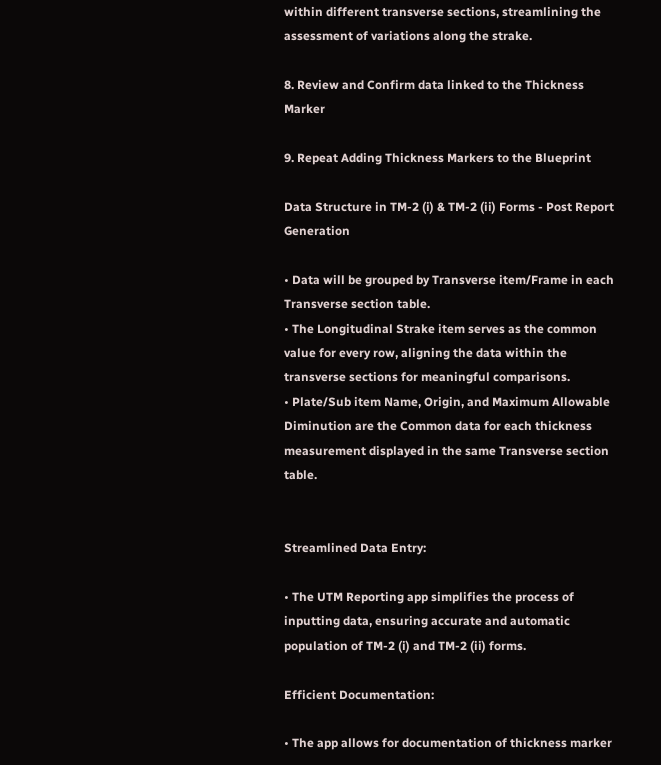within different transverse sections, streamlining the assessment of variations along the strake.

8. Review and Confirm data linked to the Thickness Marker

9. Repeat Adding Thickness Markers to the Blueprint

Data Structure in TM-2 (i) & TM-2 (ii) Forms - Post Report Generation

• Data will be grouped by Transverse item/Frame in each Transverse section table.
• The Longitudinal Strake item serves as the common value for every row, aligning the data within the transverse sections for meaningful comparisons.
• Plate/Sub item Name, Origin, and Maximum Allowable Diminution are the Common data for each thickness measurement displayed in the same Transverse section table.


Streamlined Data Entry:

• The UTM Reporting app simplifies the process of inputting data, ensuring accurate and automatic population of TM-2 (i) and TM-2 (ii) forms.

Efficient Documentation:

• The app allows for documentation of thickness marker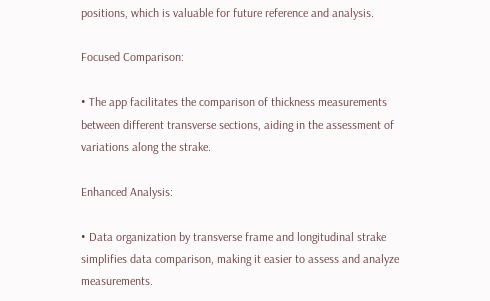positions, which is valuable for future reference and analysis.

Focused Comparison:

• The app facilitates the comparison of thickness measurements between different transverse sections, aiding in the assessment of variations along the strake.

Enhanced Analysis:

• Data organization by transverse frame and longitudinal strake simplifies data comparison, making it easier to assess and analyze measurements.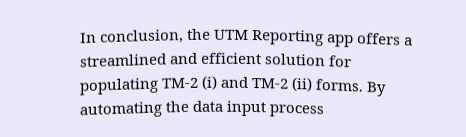In conclusion, the UTM Reporting app offers a streamlined and efficient solution for populating TM-2 (i) and TM-2 (ii) forms. By automating the data input process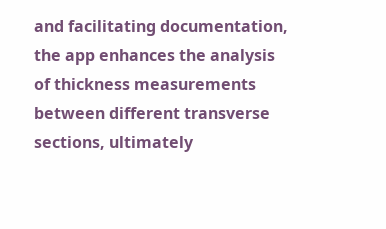and facilitating documentation, the app enhances the analysis of thickness measurements between different transverse sections, ultimately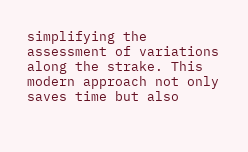simplifying the assessment of variations along the strake. This modern approach not only saves time but also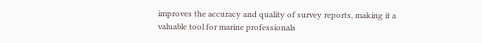improves the accuracy and quality of survey reports, making it a valuable tool for marine professionals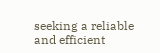seeking a reliable and efficient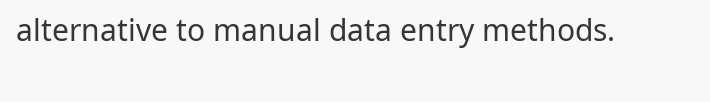alternative to manual data entry methods.